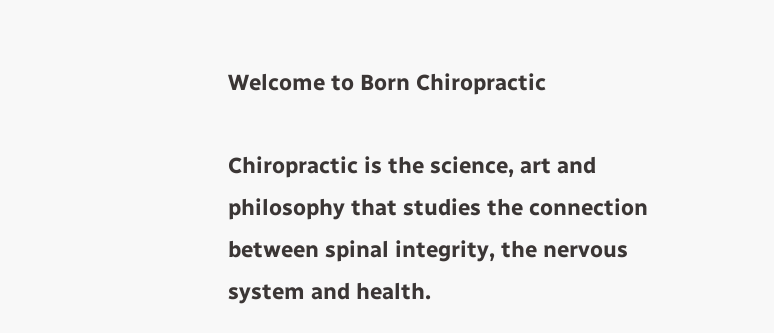Welcome to Born Chiropractic

Chiropractic is the science, art and philosophy that studies the connection between spinal integrity, the nervous system and health.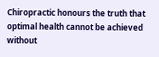Chiropractic honours the truth that optimal health cannot be achieved without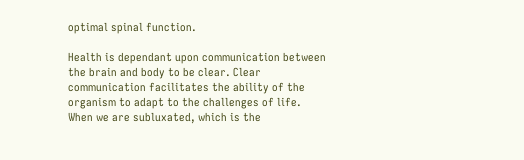optimal spinal function.

Health is dependant upon communication between the brain and body to be clear. Clear communication facilitates the ability of the organism to adapt to the challenges of life. When we are subluxated, which is the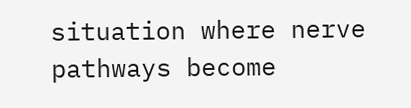situation where nerve pathways become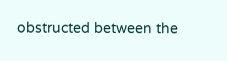obstructed between the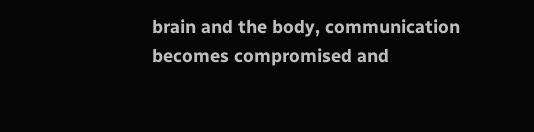brain and the body, communication becomes compromised and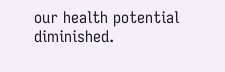our health potential diminished.